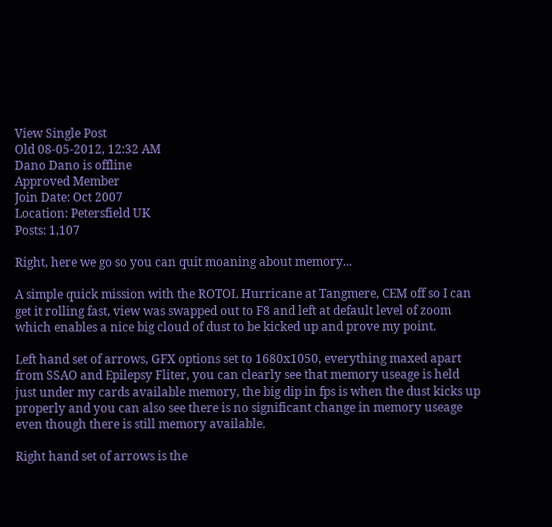View Single Post
Old 08-05-2012, 12:32 AM
Dano Dano is offline
Approved Member
Join Date: Oct 2007
Location: Petersfield UK
Posts: 1,107

Right, here we go so you can quit moaning about memory...

A simple quick mission with the ROTOL Hurricane at Tangmere, CEM off so I can get it rolling fast, view was swapped out to F8 and left at default level of zoom which enables a nice big cloud of dust to be kicked up and prove my point.

Left hand set of arrows, GFX options set to 1680x1050, everything maxed apart from SSAO and Epilepsy Fliter, you can clearly see that memory useage is held just under my cards available memory, the big dip in fps is when the dust kicks up properly and you can also see there is no significant change in memory useage even though there is still memory available.

Right hand set of arrows is the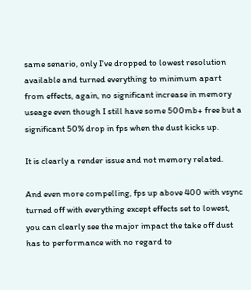same senario, only I've dropped to lowest resolution available and turned everything to minimum apart from effects, again, no significant increase in memory useage even though I still have some 500mb+ free but a significant 50% drop in fps when the dust kicks up.

It is clearly a render issue and not memory related.

And even more compelling, fps up above 400 with vsync turned off with everything except effects set to lowest, you can clearly see the major impact the take off dust has to performance with no regard to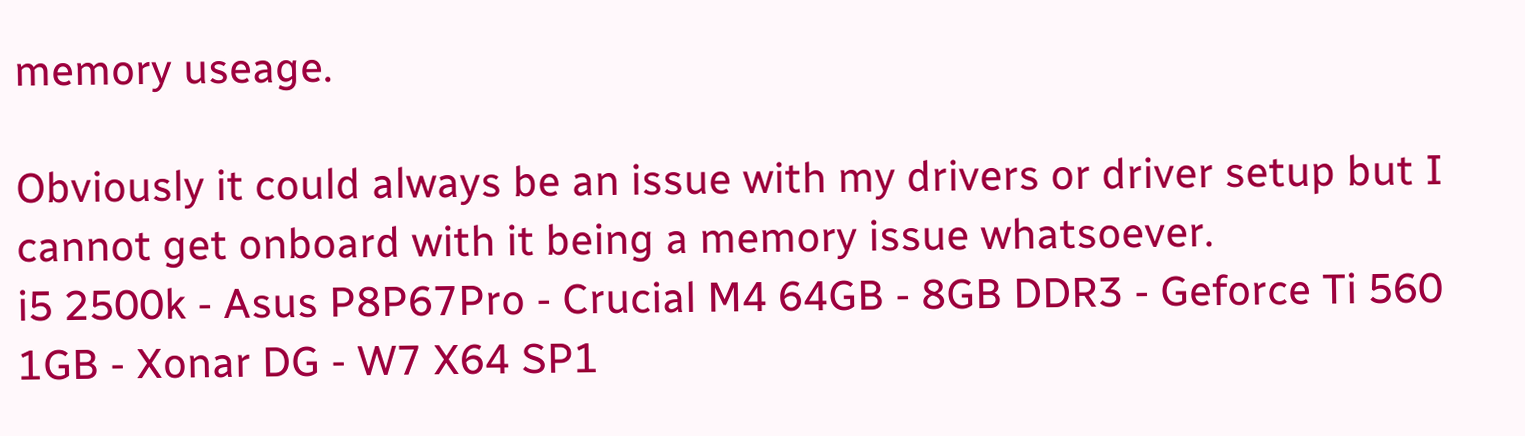memory useage.

Obviously it could always be an issue with my drivers or driver setup but I cannot get onboard with it being a memory issue whatsoever.
i5 2500k - Asus P8P67Pro - Crucial M4 64GB - 8GB DDR3 - Geforce Ti 560 1GB - Xonar DG - W7 X64 SP1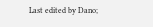Last edited by Dano;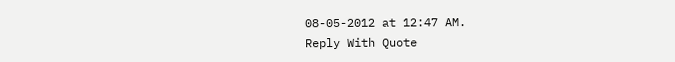08-05-2012 at 12:47 AM.
Reply With Quote